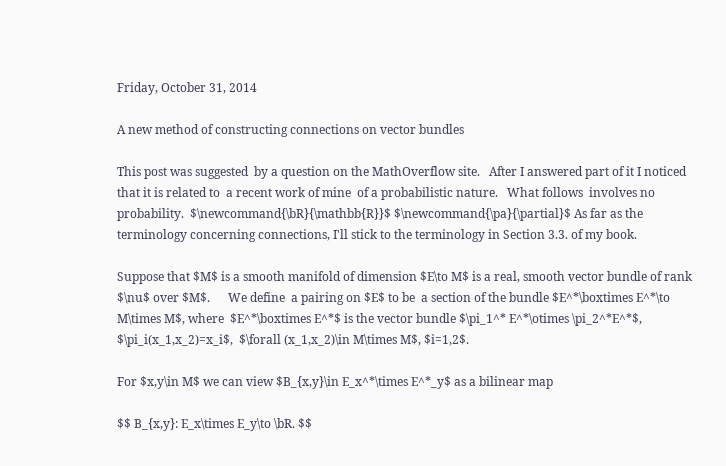Friday, October 31, 2014

A new method of constructing connections on vector bundles

This post was suggested  by a question on the MathOverflow site.   After I answered part of it I noticed that it is related to  a recent work of mine  of a probabilistic nature.   What follows  involves no probability.  $\newcommand{\bR}{\mathbb{R}}$ $\newcommand{\pa}{\partial}$ As far as the terminology concerning connections, I'll stick to the terminology in Section 3.3. of my book.

Suppose that $M$ is a smooth manifold of dimension $E\to M$ is a real, smooth vector bundle of rank $\nu$ over $M$.      We define  a pairing on $E$ to be  a section of the bundle $E^*\boxtimes E^*\to M\times M$, where  $E^*\boxtimes E^*$ is the vector bundle $\pi_1^* E^*\otimes \pi_2^*E^*$, $\pi_i(x_1,x_2)=x_i$,  $\forall (x_1,x_2)\in M\times M$, $i=1,2$.

For $x,y\in M$ we can view $B_{x,y}\in E_x^*\times E^*_y$ as a bilinear map

$$ B_{x,y}: E_x\times E_y\to \bR. $$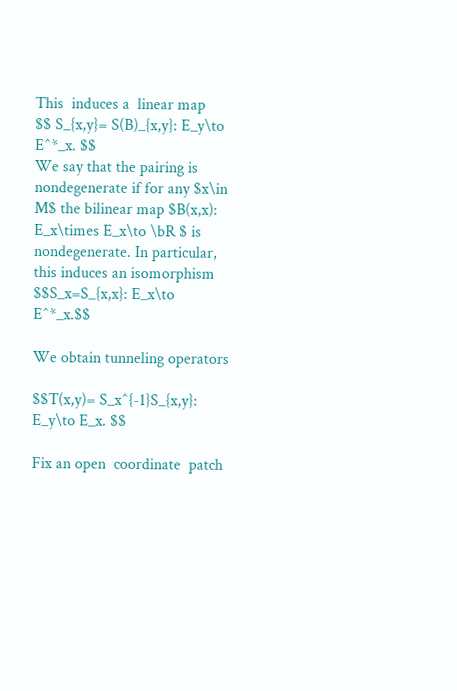This  induces a  linear map
$$ S_{x,y}= S(B)_{x,y}: E_y\to  E^*_x. $$
We say that the pairing is nondegenerate if for any $x\in M$ the bilinear map $B(x,x): E_x\times E_x\to \bR $ is nondegenerate. In particular, this induces an isomorphism
$$S_x=S_{x,x}: E_x\to E^*_x.$$

We obtain tunneling operators

$$T(x,y)= S_x^{-1}S_{x,y}: E_y\to E_x. $$

Fix an open  coordinate  patch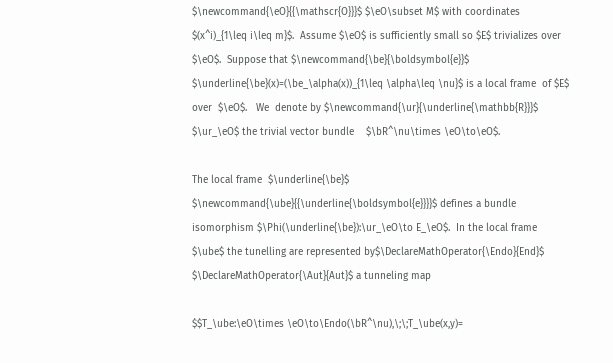$\newcommand{\eO}{{\mathscr{O}}}$ $\eO\subset M$ with coordinates $(x^i)_{1\leq i\leq m}$.  Assume $\eO$ is sufficiently small so $E$ trivializes over $\eO$.  Suppose that $\newcommand{\be}{\boldsymbol{e}}$  $\underline{\be}(x)=(\be_\alpha(x))_{1\leq \alpha\leq \nu}$ is a local frame  of $E$ over  $\eO$.   We  denote by $\newcommand{\ur}{\underline{\mathbb{R}}}$ $\ur_\eO$ the trivial vector bundle    $\bR^\nu\times \eO\to\eO$.

The local frame  $\underline{\be}$ $\newcommand{\ube}{{\underline{\boldsymbol{e}}}}$ defines a bundle isomorphism $\Phi(\underline{\be}):\ur_\eO\to E_\eO$.  In the local frame $\ube$ the tunelling are represented by$\DeclareMathOperator{\Endo}{End}$ $\DeclareMathOperator{\Aut}{Aut}$ a tunneling map

$$T_\ube:\eO\times \eO\to\Endo(\bR^\nu),\;\;T_\ube(x,y)=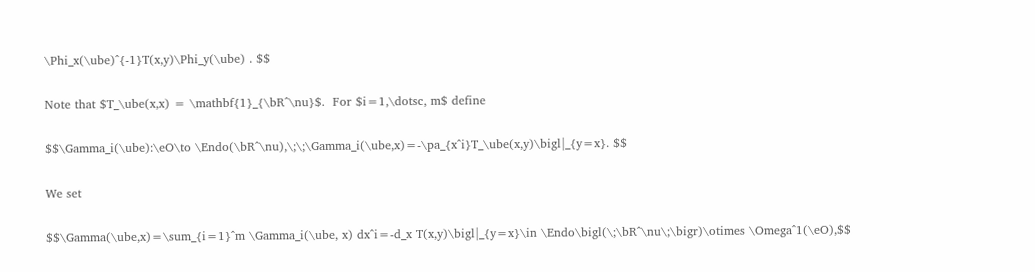\Phi_x(\ube)^{-1}T(x,y)\Phi_y(\ube) . $$

Note that $T_\ube(x,x) = \mathbf{1}_{\bR^\nu}$.  For $i=1,\dotsc, m$ define

$$\Gamma_i(\ube):\eO\to \Endo(\bR^\nu),\;\;\Gamma_i(\ube,x)=-\pa_{x^i}T_\ube(x,y)\bigl|_{y=x}. $$

We set

$$\Gamma(\ube,x)=\sum_{i=1}^m \Gamma_i(\ube, x) dx^i=-d_x T(x,y)\bigl|_{y=x}\in \Endo\bigl(\;\bR^\nu\;\bigr)\otimes \Omega^1(\eO),$$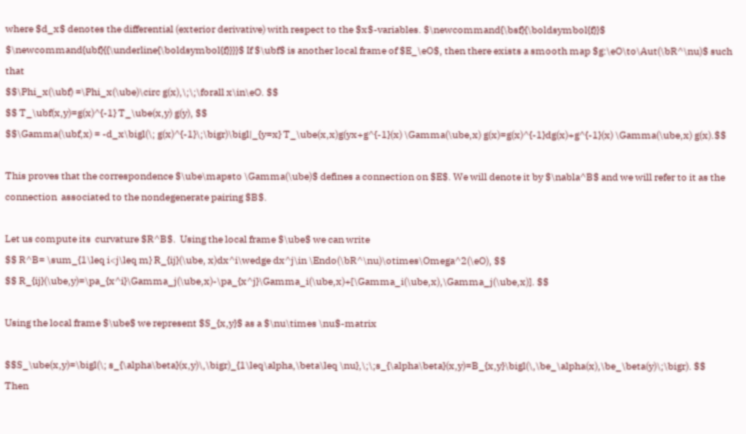where $d_x$ denotes the differential (exterior derivative) with respect to the $x$-variables. $\newcommand{\bsf}{\boldsymbol{f}}$ $\newcommand{ubf}{{\underline{\boldsymbol{f}}}}$ If $\ubf$ is another local frame of $E_\eO$, then there exists a smooth map $g:\eO\to\Aut(\bR^\nu)$ such that
$$\Phi_x(\ubf) =\Phi_x(\ube)\circ g(x),\;\;\forall x\in\eO. $$
$$ T_\ubf(x,y)=g(x)^{-1} T_\ube(x,y) g(y), $$
$$\Gamma(\ubf,x) = -d_x\bigl(\; g(x)^{-1}\;\bigr)\bigl|_{y=x} T_\ube(x,x)g(yx+g^{-1}(x) \Gamma(\ube,x) g(x)=g(x)^{-1}dg(x)+g^{-1}(x) \Gamma(\ube,x) g(x).$$

This proves that the correspondence $\ube\mapsto \Gamma(\ube)$ defines a connection on $E$. We will denote it by $\nabla^B$ and we will refer to it as the connection  associated to the nondegenerate pairing $B$.

Let us compute its  curvature $R^B$.  Using the local frame $\ube$ we can write
$$ R^B= \sum_{1\leq i<j\leq m} R_{ij}(\ube, x)dx^i\wedge dx^j\in \Endo(\bR^\nu)\otimes\Omega^2(\eO), $$
$$ R_{ij}(\ube,y)=\pa_{x^i}\Gamma_j(\ube,x)-\pa_{x^j}\Gamma_i(\ube,x)+[\Gamma_i(\ube,x),\Gamma_j(\ube,x)]. $$

Using the local frame $\ube$ we represent $S_{x,y}$ as a $\nu\times \nu$-matrix

$$S_\ube(x,y)=\bigl(\; s_{\alpha\beta}(x,y)\,\bigr)_{1\leq\alpha,\beta\leq \nu},\;\;s_{\alpha\beta}(x,y)=B_{x,y}\bigl(\,\be_\alpha(x),\be_\beta(y)\;\bigr). $$
Then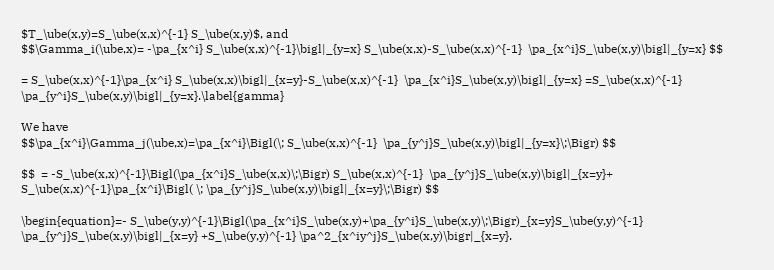$T_\ube(x,y)=S_\ube(x,x)^{-1} S_\ube(x,y)$, and
$$\Gamma_i(\ube,x)= -\pa_{x^i} S_\ube(x,x)^{-1}\bigl|_{y=x} S_\ube(x,x)-S_\ube(x,x)^{-1}  \pa_{x^i}S_\ube(x,y)\bigl|_{y=x} $$

= S_\ube(x,x)^{-1}\pa_{x^i} S_\ube(x,x)\bigl|_{x=y}-S_\ube(x,x)^{-1}  \pa_{x^i}S_\ube(x,y)\bigl|_{y=x} =S_\ube(x,x)^{-1}  \pa_{y^i}S_\ube(x,y)\bigl|_{y=x}.\label{gamma}

We have
$$\pa_{x^i}\Gamma_j(\ube,x)=\pa_{x^i}\Bigl(\; S_\ube(x,x)^{-1}  \pa_{y^j}S_\ube(x,y)\bigl|_{y=x}\;\Bigr) $$

$$  = -S_\ube(x,x)^{-1}\Bigl(\pa_{x^i}S_\ube(x,x)\;\Bigr) S_\ube(x,x)^{-1}  \pa_{y^j}S_\ube(x,y)\bigl|_{x=y}+ S_\ube(x,x)^{-1}\pa_{x^i}\Bigl( \; \pa_{y^j}S_\ube(x,y)\bigl|_{x=y}\;\Bigr) $$

\begin{equation}=- S_\ube(y,y)^{-1}\Bigl(\pa_{x^i}S_\ube(x,y)+\pa_{y^i}S_\ube(x,y)\;\Bigr)_{x=y}S_\ube(y,y)^{-1}   \pa_{y^j}S_\ube(x,y)\bigl|_{x=y} +S_\ube(y,y)^{-1} \pa^2_{x^iy^j}S_\ube(x,y)\bigr|_{x=y}.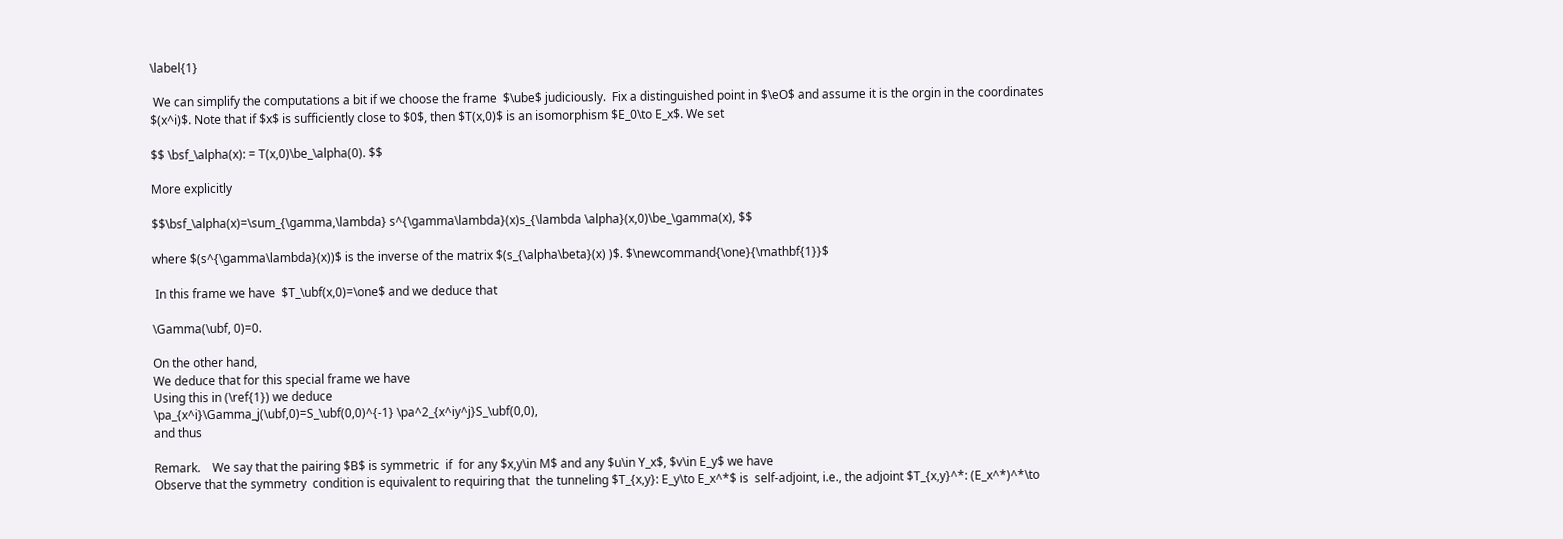\label{1}

 We can simplify the computations a bit if we choose the frame  $\ube$ judiciously.  Fix a distinguished point in $\eO$ and assume it is the orgin in the coordinates $(x^i)$. Note that if $x$ is sufficiently close to $0$, then $T(x,0)$ is an isomorphism $E_0\to E_x$. We set

$$ \bsf_\alpha(x): = T(x,0)\be_\alpha(0). $$

More explicitly

$$\bsf_\alpha(x)=\sum_{\gamma,\lambda} s^{\gamma\lambda}(x)s_{\lambda \alpha}(x,0)\be_\gamma(x), $$

where $(s^{\gamma\lambda}(x))$ is the inverse of the matrix $(s_{\alpha\beta}(x) )$. $\newcommand{\one}{\mathbf{1}}$

 In this frame we have  $T_\ubf(x,0)=\one$ and we deduce that

\Gamma(\ubf, 0)=0.

On the other hand,
We deduce that for this special frame we have
Using this in (\ref{1}) we deduce
\pa_{x^i}\Gamma_j(\ubf,0)=S_\ubf(0,0)^{-1} \pa^2_{x^iy^j}S_\ubf(0,0),
and thus

Remark.    We say that the pairing $B$ is symmetric  if  for any $x,y\in M$ and any $u\in Y_x$, $v\in E_y$ we have
Observe that the symmetry  condition is equivalent to requiring that  the tunneling $T_{x,y}: E_y\to E_x^*$ is  self-adjoint, i.e., the adjoint $T_{x,y}^*: (E_x^*)^*\to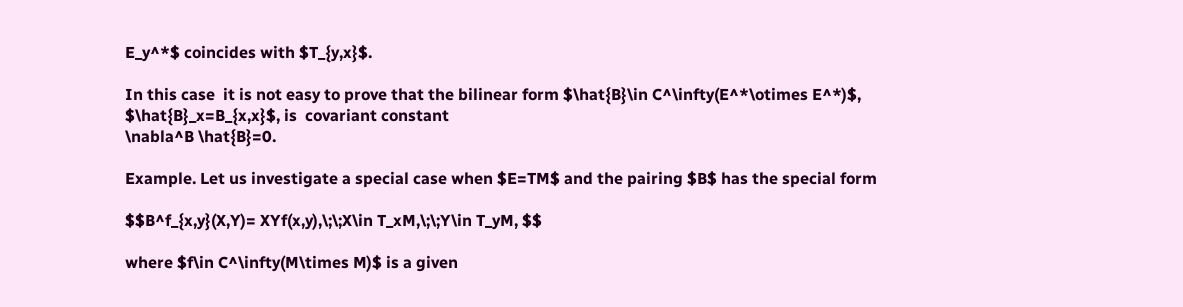E_y^*$ coincides with $T_{y,x}$.

In this case  it is not easy to prove that the bilinear form $\hat{B}\in C^\infty(E^*\otimes E^*)$, $\hat{B}_x=B_{x,x}$, is  covariant constant
\nabla^B \hat{B}=0.

Example. Let us investigate a special case when $E=TM$ and the pairing $B$ has the special form

$$B^f_{x,y}(X,Y)= XYf(x,y),\;\;X\in T_xM,\;\;Y\in T_yM, $$

where $f\in C^\infty(M\times M)$ is a given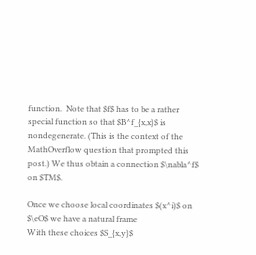function.  Note that $f$ has to be a rather special function so that $B^f_{x,x}$ is nondegenerate. (This is the context of the MathOverflow question that prompted this post.) We thus obtain a connection $\nabla^f$ on $TM$.

Once we choose local coordinates $(x^i)$ on $\eO$ we have a natural frame
With these choices $S_{x,y}$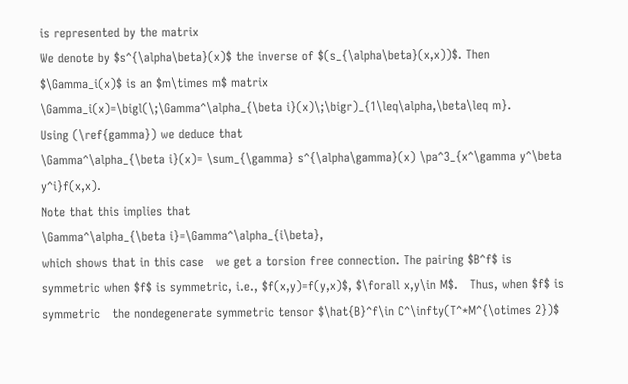is represented by the matrix
We denote by $s^{\alpha\beta}(x)$ the inverse of $(s_{\alpha\beta}(x,x))$. Then $\Gamma_i(x)$ is an $m\times m$ matrix
\Gamma_i(x)=\bigl(\;\Gamma^\alpha_{\beta i}(x)\;\bigr)_{1\leq\alpha,\beta\leq m}.
Using (\ref{gamma}) we deduce that
\Gamma^\alpha_{\beta i}(x)= \sum_{\gamma} s^{\alpha\gamma}(x) \pa^3_{x^\gamma y^\beta y^i}f(x,x).
Note that this implies that
\Gamma^\alpha_{\beta i}=\Gamma^\alpha_{i\beta},
which shows that in this case   we get a torsion free connection. The pairing $B^f$ is  symmetric when $f$ is symmetric, i.e., $f(x,y)=f(y,x)$, $\forall x,y\in M$.   Thus, when $f$ is symmetric   the nondegenerate symmetric tensor $\hat{B}^f\in C^\infty(T^*M^{\otimes 2})$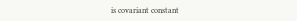is covariant constant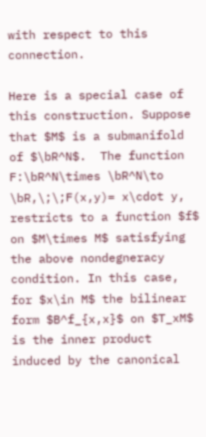with respect to this connection.

Here is a special case of this construction. Suppose that $M$ is a submanifold of $\bR^N$.  The function
F:\bR^N\times \bR^N\to \bR,\;\;F(x,y)= x\cdot y,
restricts to a function $f$ on $M\times M$ satisfying the above nondegneracy condition. In this case, for $x\in M$ the bilinear form $B^f_{x,x}$ on $T_xM$ is the inner product induced by the canonical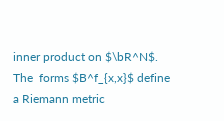inner product on $\bR^N$.  The  forms $B^f_{x,x}$ define a Riemann metric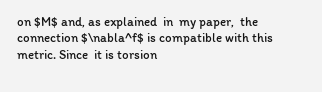on $M$ and, as explained  in  my paper,  the connection $\nabla^f$ is compatible with this metric. Since  it is torsion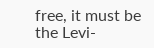free, it must be the Levi-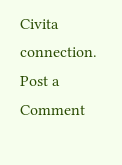Civita connection.
Post a Comment